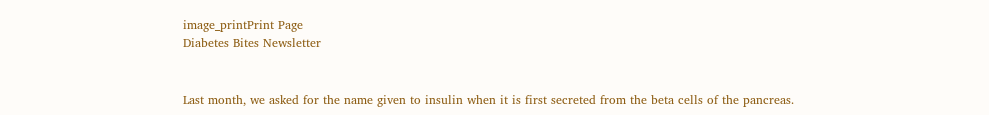image_printPrint Page
Diabetes Bites Newsletter


Last month, we asked for the name given to insulin when it is first secreted from the beta cells of the pancreas.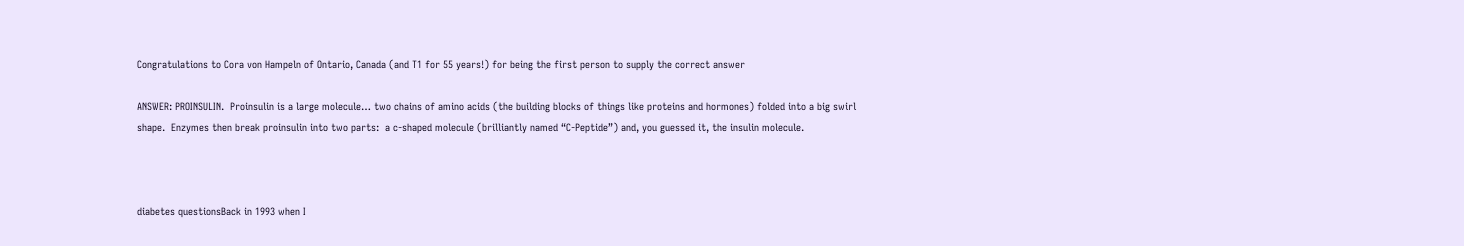Congratulations to Cora von Hampeln of Ontario, Canada (and T1 for 55 years!) for being the first person to supply the correct answer

ANSWER: PROINSULIN.  Proinsulin is a large molecule… two chains of amino acids (the building blocks of things like proteins and hormones) folded into a big swirl shape.  Enzymes then break proinsulin into two parts:  a c-shaped molecule (brilliantly named “C-Peptide”) and, you guessed it, the insulin molecule.



diabetes questionsBack in 1993 when I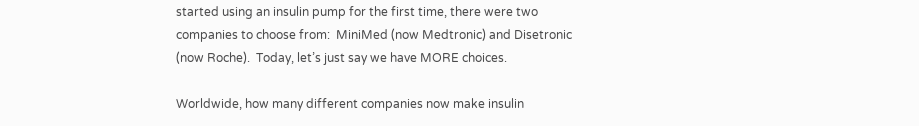started using an insulin pump for the first time, there were two companies to choose from:  MiniMed (now Medtronic) and Disetronic (now Roche).  Today, let’s just say we have MORE choices.

Worldwide, how many different companies now make insulin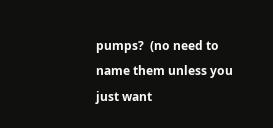pumps?  (no need to name them unless you just want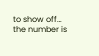to show off… the number is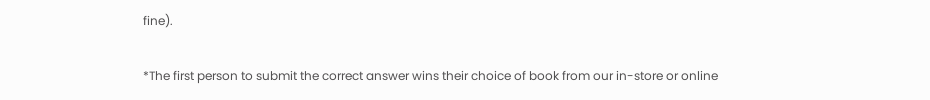fine).

*The first person to submit the correct answer wins their choice of book from our in-store or online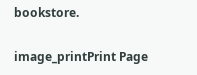bookstore.

image_printPrint Page